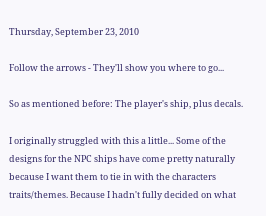Thursday, September 23, 2010

Follow the arrows - They'll show you where to go...

So as mentioned before: The player's ship, plus decals.

I originally struggled with this a little... Some of the designs for the NPC ships have come pretty naturally because I want them to tie in with the characters traits/themes. Because I hadn't fully decided on what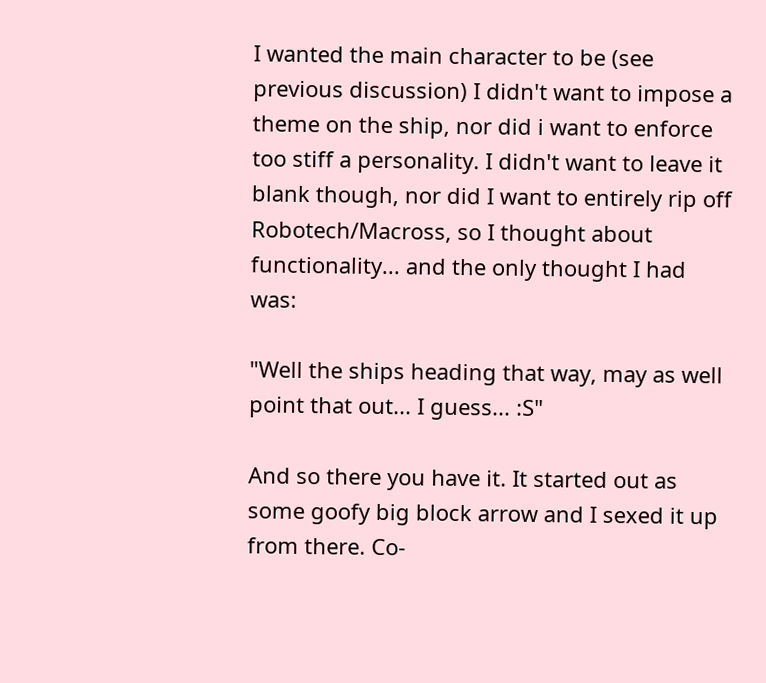I wanted the main character to be (see previous discussion) I didn't want to impose a theme on the ship, nor did i want to enforce too stiff a personality. I didn't want to leave it blank though, nor did I want to entirely rip off Robotech/Macross, so I thought about functionality... and the only thought I had was:

"Well the ships heading that way, may as well point that out... I guess... :S"

And so there you have it. It started out as some goofy big block arrow and I sexed it up from there. Co-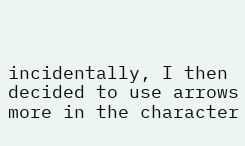incidentally, I then decided to use arrows more in the character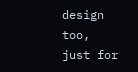design too, just for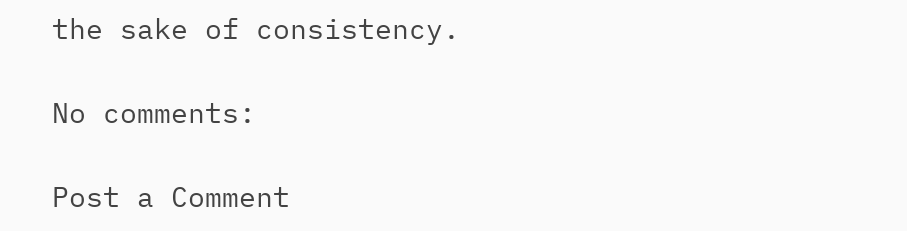the sake of consistency.

No comments:

Post a Comment